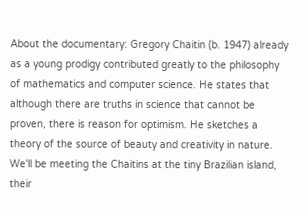About the documentary: Gregory Chaitin (b. 1947) already as a young prodigy contributed greatly to the philosophy of mathematics and computer science. He states that although there are truths in science that cannot be proven, there is reason for optimism. He sketches a theory of the source of beauty and creativity in nature. We'll be meeting the Chaitins at the tiny Brazilian island, their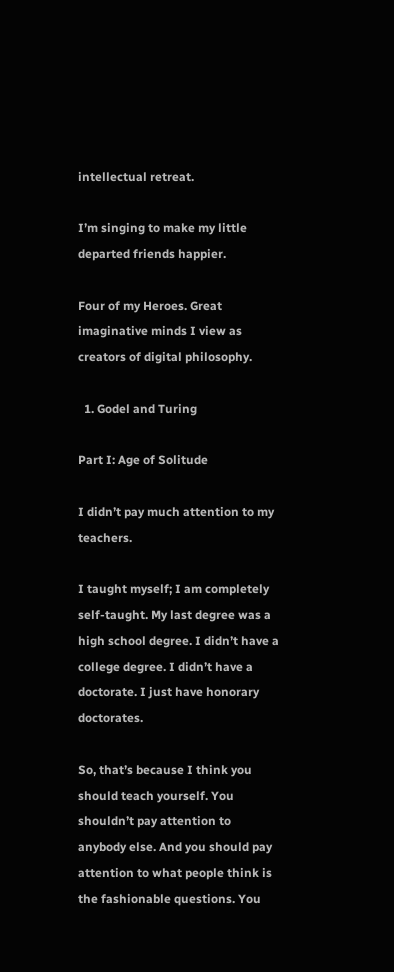intellectual retreat.

I’m singing to make my little departed friends happier.

Four of my Heroes. Great imaginative minds I view as creators of digital philosophy.

  1. Godel and Turing

Part I: Age of Solitude

I didn’t pay much attention to my teachers.

I taught myself; I am completely self-taught. My last degree was a high school degree. I didn’t have a college degree. I didn’t have a doctorate. I just have honorary doctorates.

So, that’s because I think you should teach yourself. You shouldn’t pay attention to anybody else. And you should pay attention to what people think is the fashionable questions. You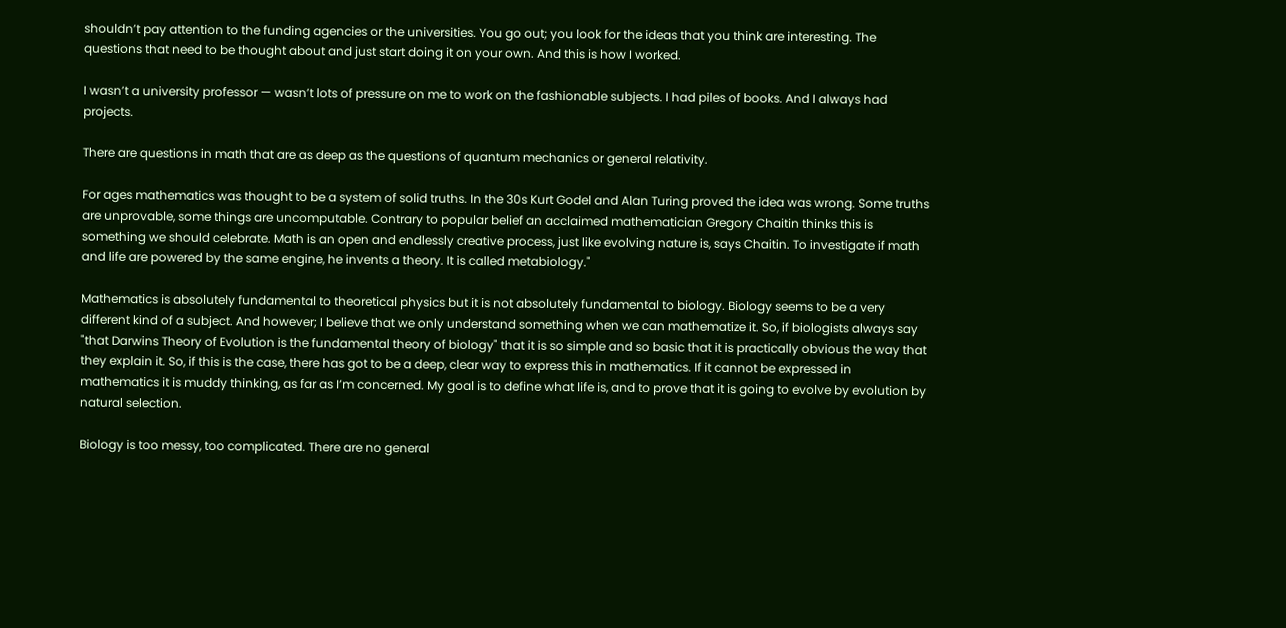shouldn’t pay attention to the funding agencies or the universities. You go out; you look for the ideas that you think are interesting. The questions that need to be thought about and just start doing it on your own. And this is how I worked.

I wasn’t a university professor — wasn’t lots of pressure on me to work on the fashionable subjects. I had piles of books. And I always had projects.

There are questions in math that are as deep as the questions of quantum mechanics or general relativity.

For ages mathematics was thought to be a system of solid truths. In the 30s Kurt Godel and Alan Turing proved the idea was wrong. Some truths are unprovable, some things are uncomputable. Contrary to popular belief an acclaimed mathematician Gregory Chaitin thinks this is something we should celebrate. Math is an open and endlessly creative process, just like evolving nature is, says Chaitin. To investigate if math and life are powered by the same engine, he invents a theory. It is called metabiology."

Mathematics is absolutely fundamental to theoretical physics but it is not absolutely fundamental to biology. Biology seems to be a very different kind of a subject. And however; I believe that we only understand something when we can mathematize it. So, if biologists always say "that Darwins Theory of Evolution is the fundamental theory of biology" that it is so simple and so basic that it is practically obvious the way that they explain it. So, if this is the case, there has got to be a deep, clear way to express this in mathematics. If it cannot be expressed in mathematics it is muddy thinking, as far as I’m concerned. My goal is to define what life is, and to prove that it is going to evolve by evolution by natural selection.

Biology is too messy, too complicated. There are no general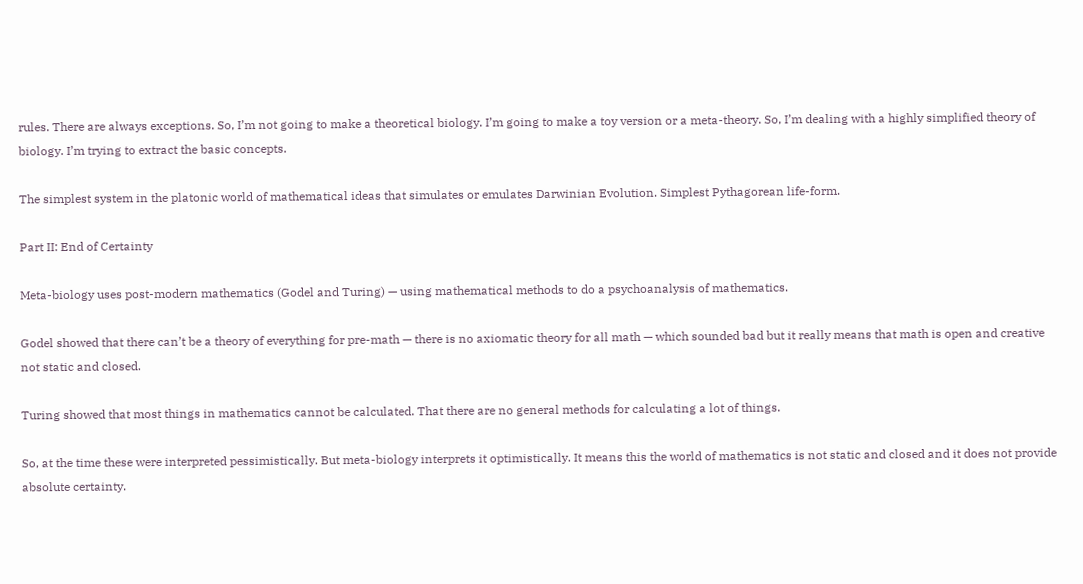rules. There are always exceptions. So, I’m not going to make a theoretical biology. I’m going to make a toy version or a meta-theory. So, I’m dealing with a highly simplified theory of biology. I’m trying to extract the basic concepts.

The simplest system in the platonic world of mathematical ideas that simulates or emulates Darwinian Evolution. Simplest Pythagorean life-form.

Part II: End of Certainty

Meta-biology uses post-modern mathematics (Godel and Turing) — using mathematical methods to do a psychoanalysis of mathematics.

Godel showed that there can’t be a theory of everything for pre-math — there is no axiomatic theory for all math — which sounded bad but it really means that math is open and creative not static and closed.

Turing showed that most things in mathematics cannot be calculated. That there are no general methods for calculating a lot of things.

So, at the time these were interpreted pessimistically. But meta-biology interprets it optimistically. It means this the world of mathematics is not static and closed and it does not provide absolute certainty.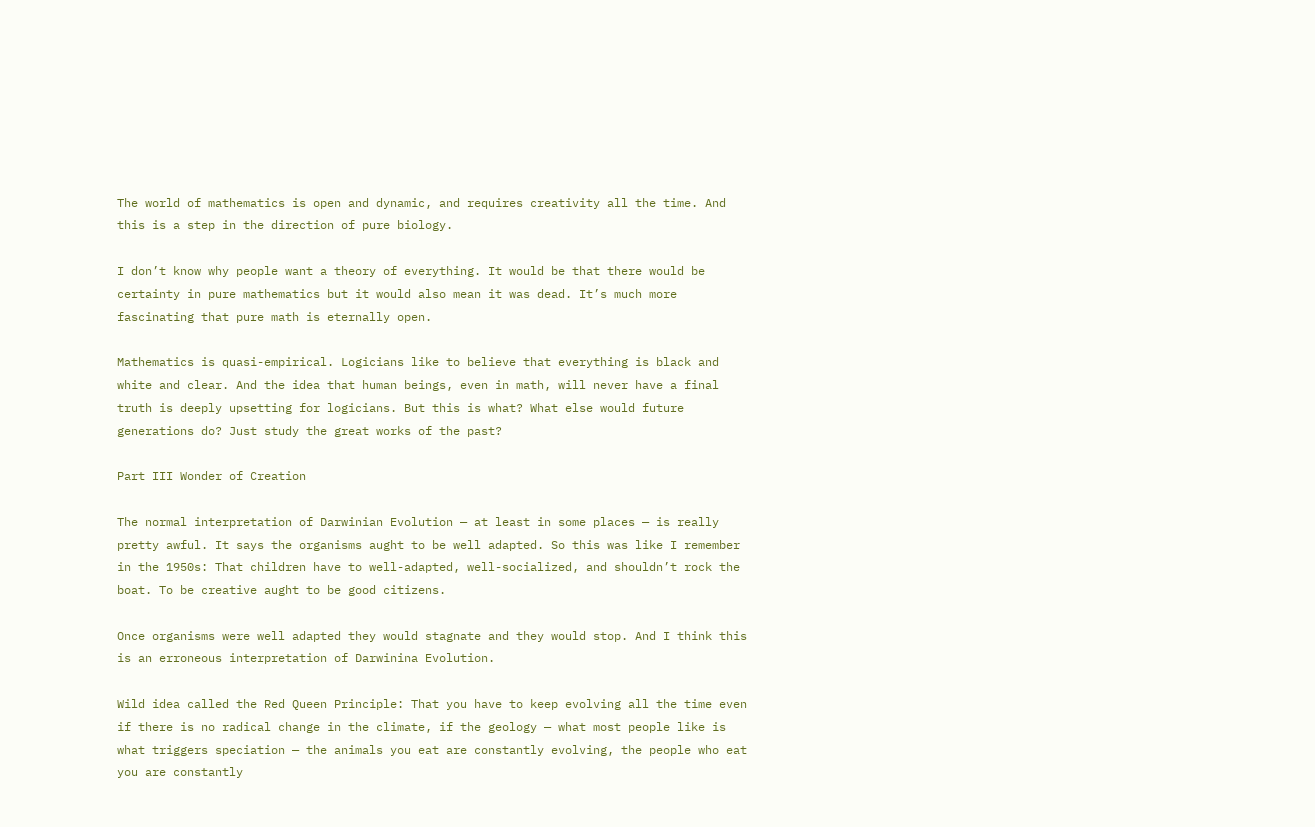The world of mathematics is open and dynamic, and requires creativity all the time. And this is a step in the direction of pure biology.

I don’t know why people want a theory of everything. It would be that there would be certainty in pure mathematics but it would also mean it was dead. It’s much more fascinating that pure math is eternally open.

Mathematics is quasi-empirical. Logicians like to believe that everything is black and white and clear. And the idea that human beings, even in math, will never have a final truth is deeply upsetting for logicians. But this is what? What else would future generations do? Just study the great works of the past?

Part III Wonder of Creation

The normal interpretation of Darwinian Evolution — at least in some places — is really pretty awful. It says the organisms aught to be well adapted. So this was like I remember in the 1950s: That children have to well-adapted, well-socialized, and shouldn’t rock the boat. To be creative aught to be good citizens.

Once organisms were well adapted they would stagnate and they would stop. And I think this is an erroneous interpretation of Darwinina Evolution.

Wild idea called the Red Queen Principle: That you have to keep evolving all the time even if there is no radical change in the climate, if the geology — what most people like is what triggers speciation — the animals you eat are constantly evolving, the people who eat you are constantly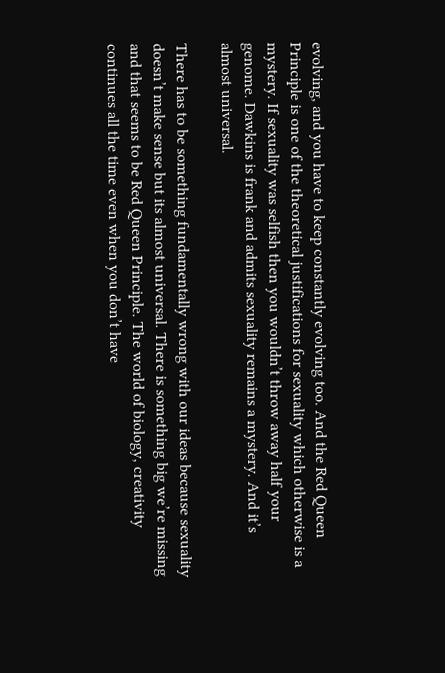evolving, and you have to keep constantly evolving too. And the Red Queen Principle is one of the theoretical justifications for sexuality which otherwise is a mystery. If sexuality was selfish then you wouldn’t throw away half your genome. Dawkins is frank and admits sexuality remains a mystery. And it’s almost universal.

There has to be something fundamentally wrong with our ideas because sexuality doesn’t make sense but its almost universal. There is something big we’re missing and that seems to be Red Queen Principle. The world of biology, creativity continues all the time even when you don’t have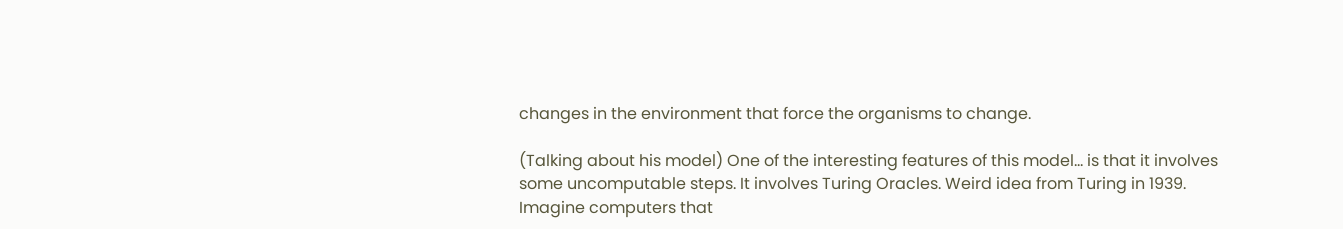changes in the environment that force the organisms to change.

(Talking about his model) One of the interesting features of this model… is that it involves some uncomputable steps. It involves Turing Oracles. Weird idea from Turing in 1939. Imagine computers that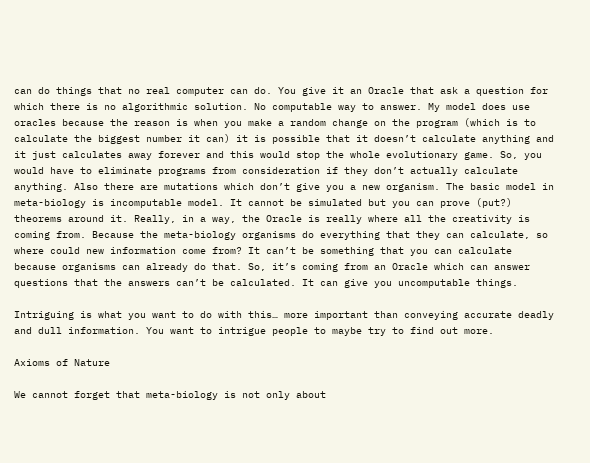can do things that no real computer can do. You give it an Oracle that ask a question for which there is no algorithmic solution. No computable way to answer. My model does use oracles because the reason is when you make a random change on the program (which is to calculate the biggest number it can) it is possible that it doesn’t calculate anything and it just calculates away forever and this would stop the whole evolutionary game. So, you would have to eliminate programs from consideration if they don’t actually calculate anything. Also there are mutations which don’t give you a new organism. The basic model in meta-biology is incomputable model. It cannot be simulated but you can prove (put?) theorems around it. Really, in a way, the Oracle is really where all the creativity is coming from. Because the meta-biology organisms do everything that they can calculate, so where could new information come from? It can’t be something that you can calculate because organisms can already do that. So, it’s coming from an Oracle which can answer questions that the answers can’t be calculated. It can give you uncomputable things.

Intriguing is what you want to do with this… more important than conveying accurate deadly and dull information. You want to intrigue people to maybe try to find out more.

Axioms of Nature

We cannot forget that meta-biology is not only about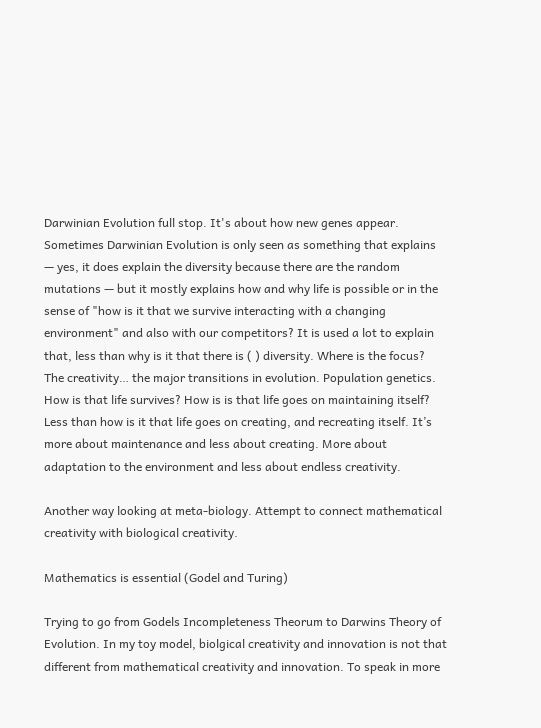Darwinian Evolution full stop. It's about how new genes appear. Sometimes Darwinian Evolution is only seen as something that explains — yes, it does explain the diversity because there are the random mutations — but it mostly explains how and why life is possible or in the sense of "how is it that we survive interacting with a changing environment" and also with our competitors? It is used a lot to explain that, less than why is it that there is ( ) diversity. Where is the focus? The creativity… the major transitions in evolution. Population genetics. How is that life survives? How is is that life goes on maintaining itself? Less than how is it that life goes on creating, and recreating itself. It’s more about maintenance and less about creating. More about adaptation to the environment and less about endless creativity.

Another way looking at meta-biology. Attempt to connect mathematical creativity with biological creativity.

Mathematics is essential (Godel and Turing)

Trying to go from Godels Incompleteness Theorum to Darwins Theory of Evolution. In my toy model, biolgical creativity and innovation is not that different from mathematical creativity and innovation. To speak in more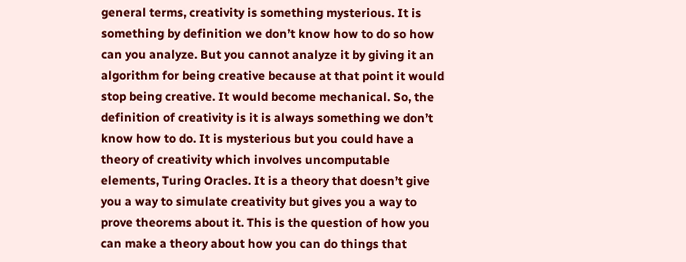general terms, creativity is something mysterious. It is something by definition we don’t know how to do so how can you analyze. But you cannot analyze it by giving it an algorithm for being creative because at that point it would stop being creative. It would become mechanical. So, the definition of creativity is it is always something we don’t know how to do. It is mysterious but you could have a theory of creativity which involves uncomputable elements, Turing Oracles. It is a theory that doesn’t give you a way to simulate creativity but gives you a way to prove theorems about it. This is the question of how you can make a theory about how you can do things that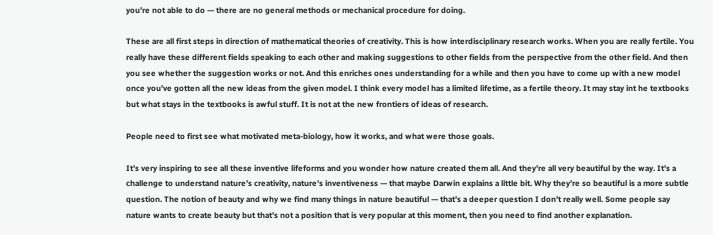you’re not able to do — there are no general methods or mechanical procedure for doing.

These are all first steps in direction of mathematical theories of creativity. This is how interdisciplinary research works. When you are really fertile. You really have these different fields speaking to each other and making suggestions to other fields from the perspective from the other field. And then you see whether the suggestion works or not. And this enriches ones understanding for a while and then you have to come up with a new model once you’ve gotten all the new ideas from the given model. I think every model has a limited lifetime, as a fertile theory. It may stay int he textbooks but what stays in the textbooks is awful stuff. It is not at the new frontiers of ideas of research.

People need to first see what motivated meta-biology, how it works, and what were those goals.

It’s very inspiring to see all these inventive lifeforms and you wonder how nature created them all. And they’re all very beautiful by the way. It’s a challenge to understand nature’s creativity, nature’s inventiveness — that maybe Darwin explains a little bit. Why they’re so beautiful is a more subtle question. The notion of beauty and why we find many things in nature beautiful — that’s a deeper question I don’t really well. Some people say nature wants to create beauty but that’s not a position that is very popular at this moment, then you need to find another explanation.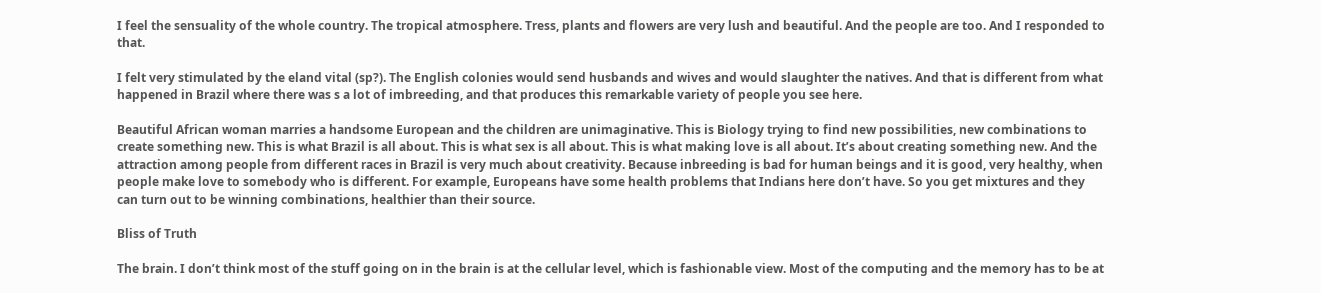I feel the sensuality of the whole country. The tropical atmosphere. Tress, plants and flowers are very lush and beautiful. And the people are too. And I responded to that.

I felt very stimulated by the eland vital (sp?). The English colonies would send husbands and wives and would slaughter the natives. And that is different from what happened in Brazil where there was s a lot of imbreeding, and that produces this remarkable variety of people you see here.

Beautiful African woman marries a handsome European and the children are unimaginative. This is Biology trying to find new possibilities, new combinations to create something new. This is what Brazil is all about. This is what sex is all about. This is what making love is all about. It’s about creating something new. And the attraction among people from different races in Brazil is very much about creativity. Because inbreeding is bad for human beings and it is good, very healthy, when people make love to somebody who is different. For example, Europeans have some health problems that Indians here don’t have. So you get mixtures and they can turn out to be winning combinations, healthier than their source.

Bliss of Truth

The brain. I don’t think most of the stuff going on in the brain is at the cellular level, which is fashionable view. Most of the computing and the memory has to be at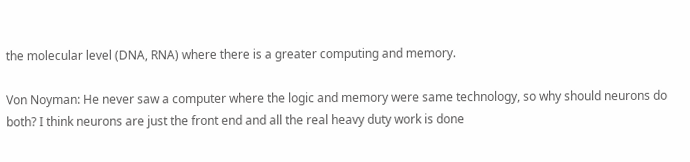the molecular level (DNA, RNA) where there is a greater computing and memory.

Von Noyman: He never saw a computer where the logic and memory were same technology, so why should neurons do both? I think neurons are just the front end and all the real heavy duty work is done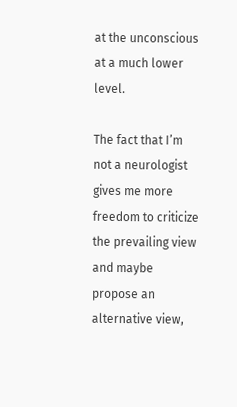at the unconscious at a much lower level.

The fact that I’m not a neurologist gives me more freedom to criticize the prevailing view and maybe propose an alternative view,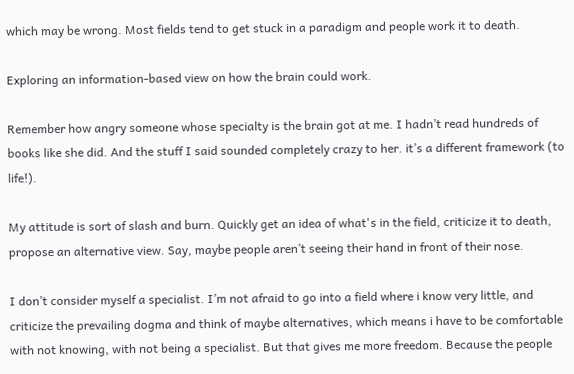which may be wrong. Most fields tend to get stuck in a paradigm and people work it to death.

Exploring an information-based view on how the brain could work.

Remember how angry someone whose specialty is the brain got at me. I hadn’t read hundreds of books like she did. And the stuff I said sounded completely crazy to her. it’s a different framework (to life!).

My attitude is sort of slash and burn. Quickly get an idea of what's in the field, criticize it to death, propose an alternative view. Say, maybe people aren’t seeing their hand in front of their nose.

I don’t consider myself a specialist. I’m not afraid to go into a field where i know very little, and criticize the prevailing dogma and think of maybe alternatives, which means i have to be comfortable with not knowing, with not being a specialist. But that gives me more freedom. Because the people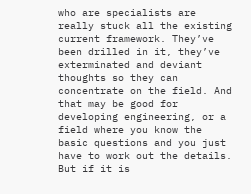who are specialists are really stuck all the existing current framework. They’ve been drilled in it, they’ve exterminated and deviant thoughts so they can concentrate on the field. And that may be good for developing engineering, or a field where you know the basic questions and you just have to work out the details. But if it is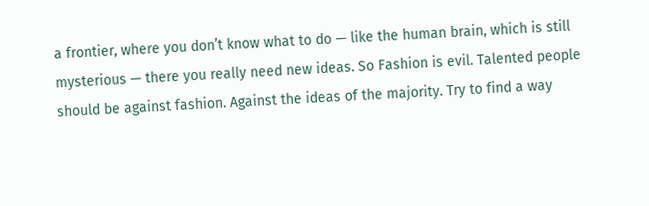a frontier, where you don’t know what to do — like the human brain, which is still mysterious — there you really need new ideas. So Fashion is evil. Talented people should be against fashion. Against the ideas of the majority. Try to find a way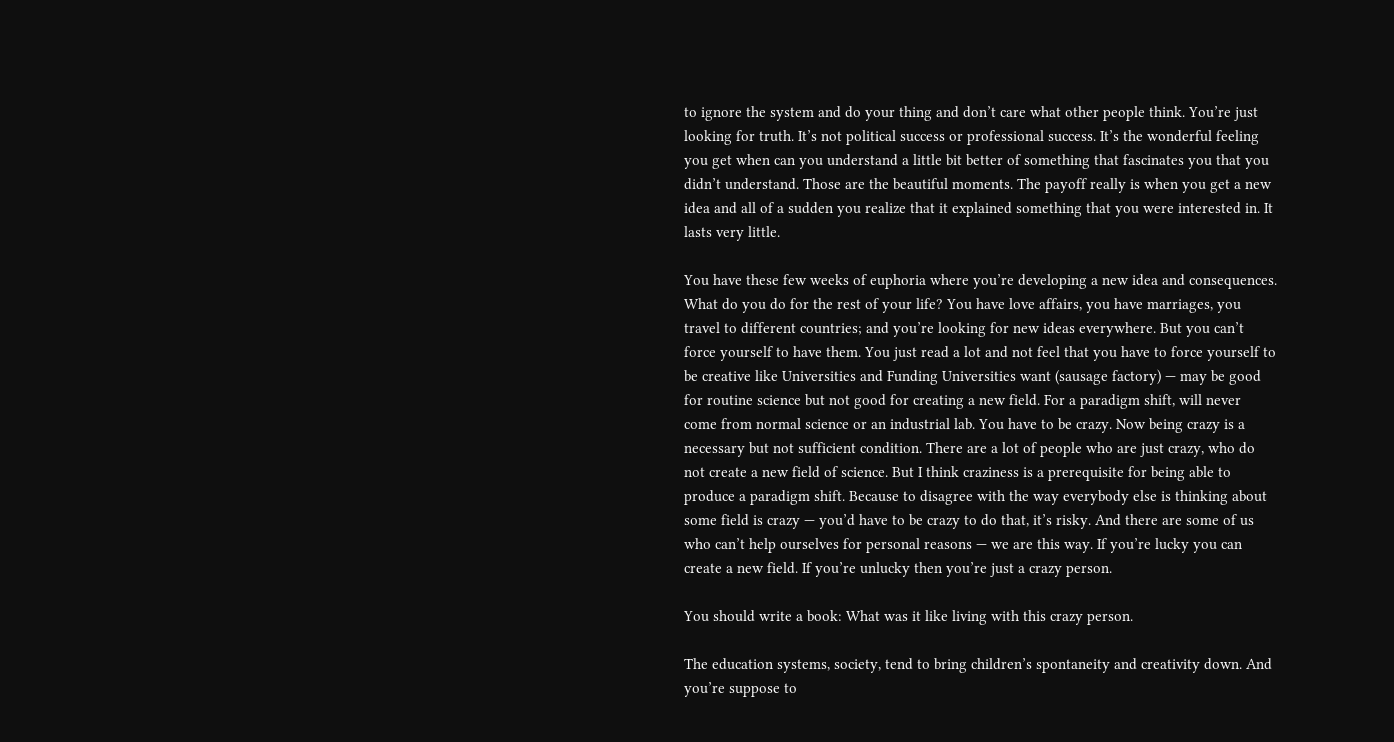to ignore the system and do your thing and don’t care what other people think. You’re just looking for truth. It’s not political success or professional success. It’s the wonderful feeling you get when can you understand a little bit better of something that fascinates you that you didn’t understand. Those are the beautiful moments. The payoff really is when you get a new idea and all of a sudden you realize that it explained something that you were interested in. It lasts very little.

You have these few weeks of euphoria where you’re developing a new idea and consequences. What do you do for the rest of your life? You have love affairs, you have marriages, you travel to different countries; and you’re looking for new ideas everywhere. But you can’t force yourself to have them. You just read a lot and not feel that you have to force yourself to be creative like Universities and Funding Universities want (sausage factory) — may be good for routine science but not good for creating a new field. For a paradigm shift, will never come from normal science or an industrial lab. You have to be crazy. Now being crazy is a necessary but not sufficient condition. There are a lot of people who are just crazy, who do not create a new field of science. But I think craziness is a prerequisite for being able to produce a paradigm shift. Because to disagree with the way everybody else is thinking about some field is crazy — you’d have to be crazy to do that, it’s risky. And there are some of us who can’t help ourselves for personal reasons — we are this way. If you’re lucky you can create a new field. If you’re unlucky then you’re just a crazy person.

You should write a book: What was it like living with this crazy person.

The education systems, society, tend to bring children’s spontaneity and creativity down. And you’re suppose to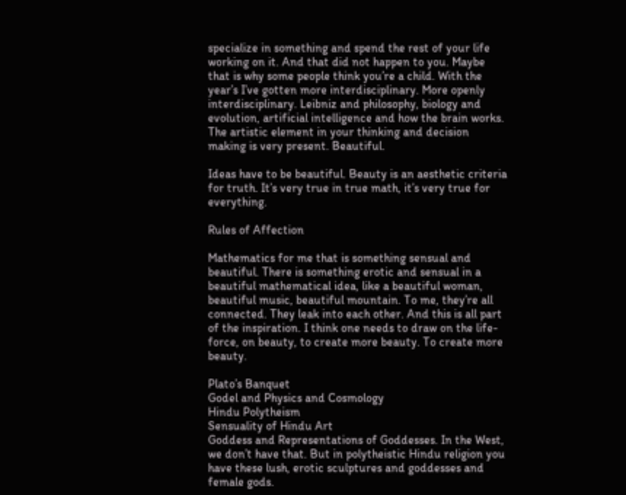specialize in something and spend the rest of your life working on it. And that did not happen to you. Maybe that is why some people think you’re a child. With the year’s I’ve gotten more interdisciplinary. More openly interdisciplinary. Leibniz and philosophy, biology and evolution, artificial intelligence and how the brain works. The artistic element in your thinking and decision making is very present. Beautiful.

Ideas have to be beautiful. Beauty is an aesthetic criteria for truth. It’s very true in true math, it’s very true for everything.

Rules of Affection

Mathematics for me that is something sensual and beautiful. There is something erotic and sensual in a beautiful mathematical idea, like a beautiful woman, beautiful music, beautiful mountain. To me, they’re all connected. They leak into each other. And this is all part of the inspiration. I think one needs to draw on the life-force, on beauty, to create more beauty. To create more beauty.

Plato’s Banquet
Godel and Physics and Cosmology
Hindu Polytheism
Sensuality of Hindu Art
Goddess and Representations of Goddesses. In the West, we don’t have that. But in polytheistic Hindu religion you have these lush, erotic sculptures and goddesses and female gods.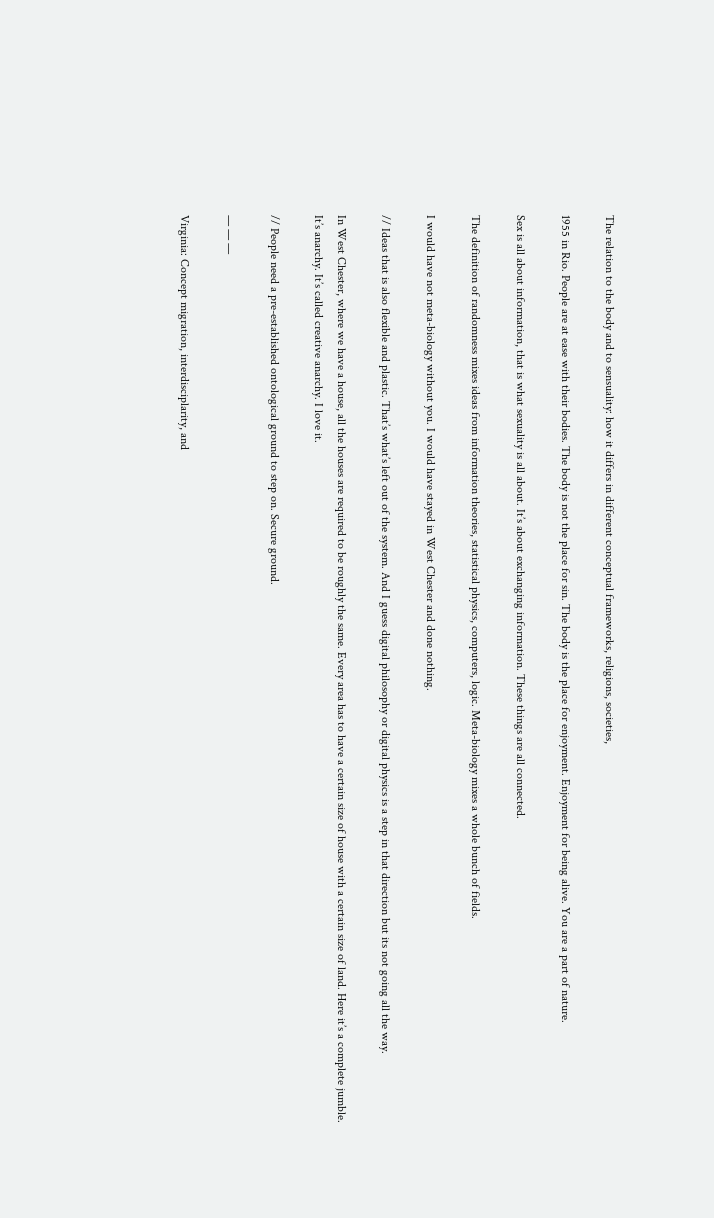The relation to the body and to sensuality: how it differs in different conceptual frameworks, religions, societies,

1955 in Rio. People are at ease with their bodies. The body is not the place for sin. The body is the place for enjoyment. Enjoyment for being alive. You are a part of nature.

Sex is all about information, that is what sexuality is all about. It’s about exchanging information. These things are all connected.

The definition of randomness mixes ideas from information theories, statistical physics, computers, logic. Meta-biology mixes a whole bunch of fields.

I would have not meta-biology without you. I would have stayed in West Chester and done nothing.

// Ideas that is also flexible and plastic. That’s what’s left out of the system. And I guess digital philosophy or digital physics is a step in that direction but its not going all the way.

In West Chester, where we have a house, all the houses are required to be roughly the same. Every area has to have a certain size of house with a certain size of land. Here it’s a complete jumble. It’s anarchy. It’s called creative anarchy. I love it.

// People need a pre-established ontological ground to step on. Secure ground.

— — —

Virginia: Concept migration, interdisciplarity, and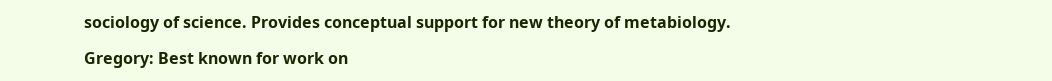sociology of science. Provides conceptual support for new theory of metabiology.

Gregory: Best known for work on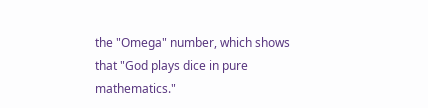the "Omega" number, which shows that "God plays dice in pure mathematics."